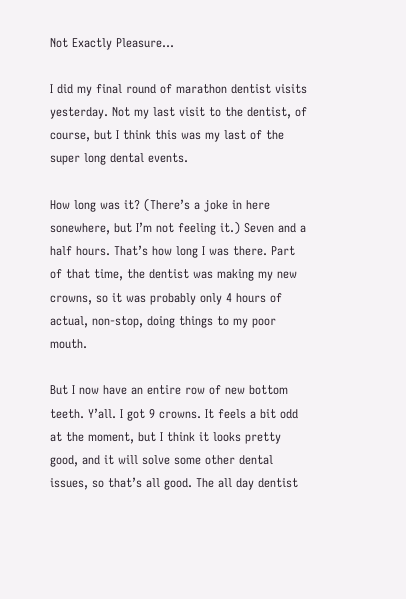Not Exactly Pleasure…

I did my final round of marathon dentist visits yesterday. Not my last visit to the dentist, of course, but I think this was my last of the super long dental events.

How long was it? (There’s a joke in here sonewhere, but I’m not feeling it.) Seven and a half hours. That’s how long I was there. Part of that time, the dentist was making my new crowns, so it was probably only 4 hours of actual, non-stop, doing things to my poor mouth.

But I now have an entire row of new bottom teeth. Y’all. I got 9 crowns. It feels a bit odd at the moment, but I think it looks pretty good, and it will solve some other dental issues, so that’s all good. The all day dentist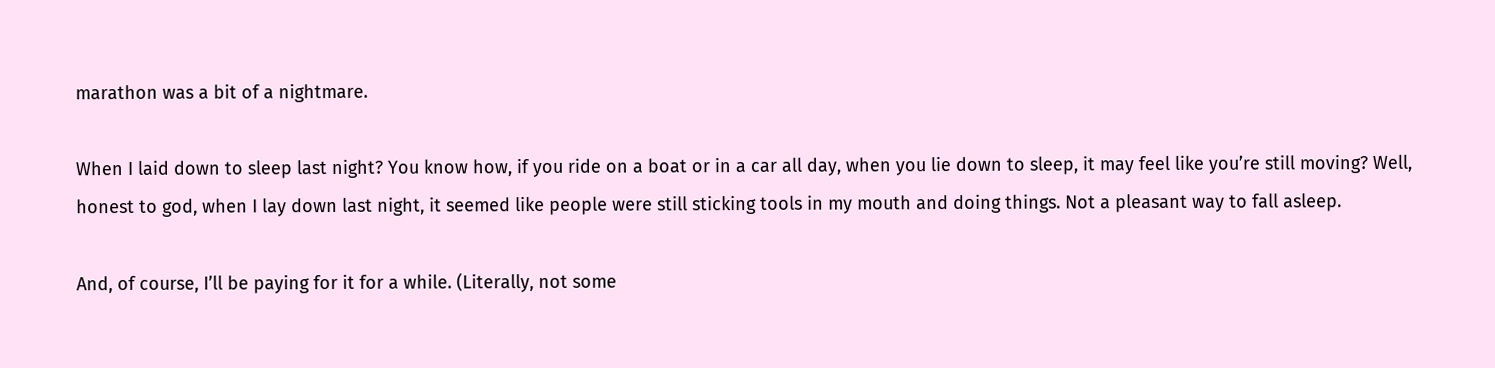marathon was a bit of a nightmare.

When I laid down to sleep last night? You know how, if you ride on a boat or in a car all day, when you lie down to sleep, it may feel like you’re still moving? Well, honest to god, when I lay down last night, it seemed like people were still sticking tools in my mouth and doing things. Not a pleasant way to fall asleep.

And, of course, I’ll be paying for it for a while. (Literally, not some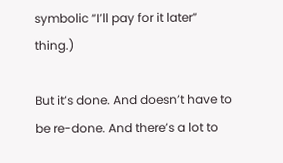symbolic “I’ll pay for it later” thing.)

But it’s done. And doesn’t have to be re-done. And there’s a lot to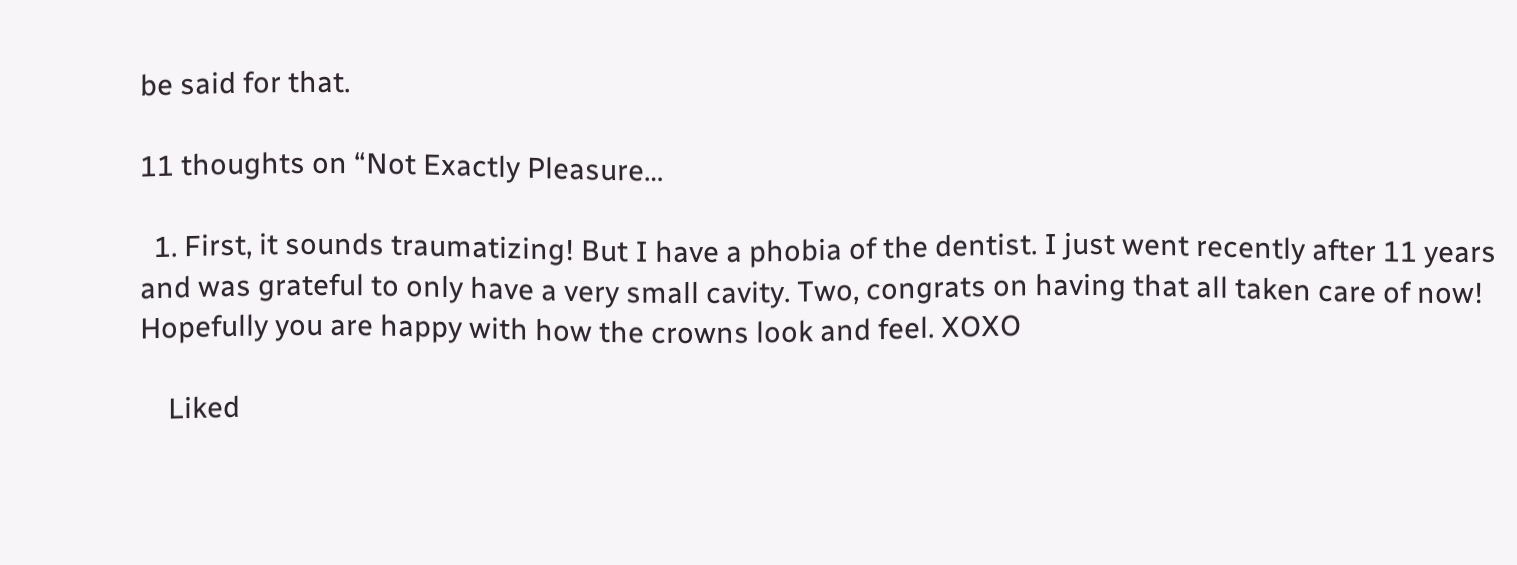be said for that.

11 thoughts on “Not Exactly Pleasure…

  1. First, it sounds traumatizing! But I have a phobia of the dentist. I just went recently after 11 years and was grateful to only have a very small cavity. Two, congrats on having that all taken care of now! Hopefully you are happy with how the crowns look and feel. XOXO

    Liked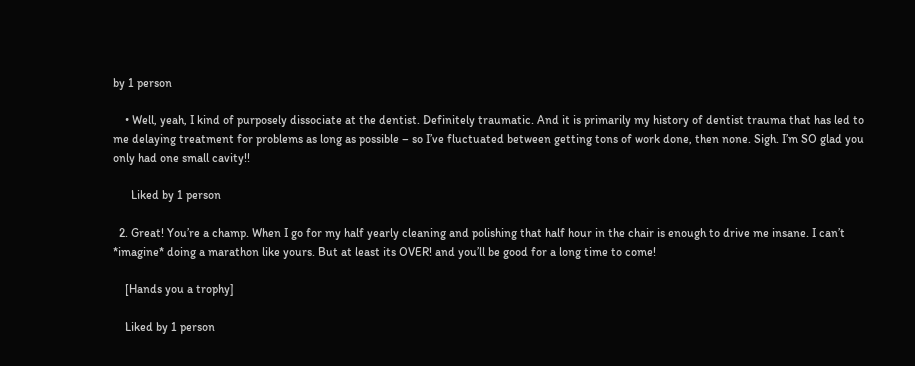by 1 person

    • Well, yeah, I kind of purposely dissociate at the dentist. Definitely traumatic. And it is primarily my history of dentist trauma that has led to me delaying treatment for problems as long as possible – so I’ve fluctuated between getting tons of work done, then none. Sigh. I’m SO glad you only had one small cavity!!

      Liked by 1 person

  2. Great! You’re a champ. When I go for my half yearly cleaning and polishing that half hour in the chair is enough to drive me insane. I can’t *imagine* doing a marathon like yours. But at least its OVER! and you’ll be good for a long time to come!

    [Hands you a trophy]

    Liked by 1 person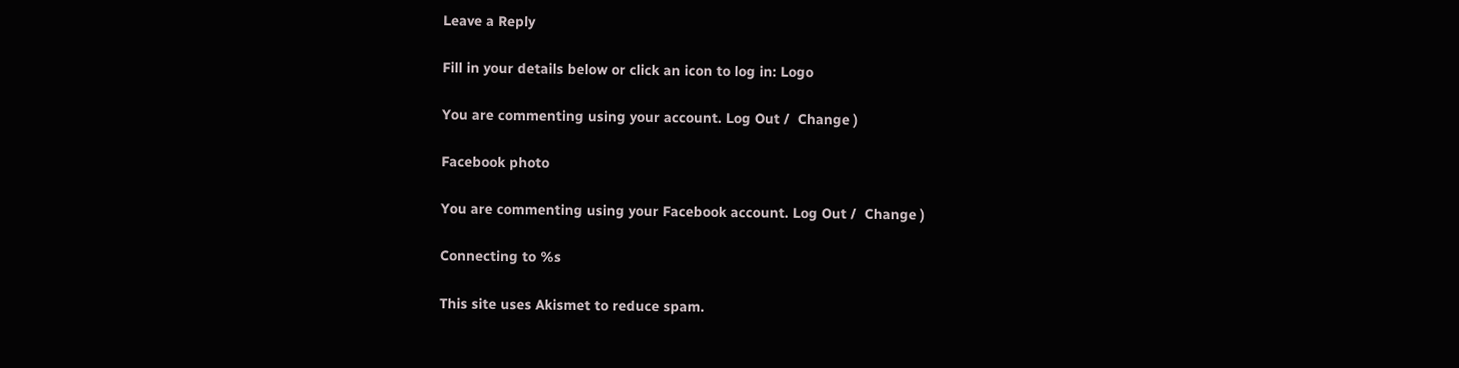Leave a Reply

Fill in your details below or click an icon to log in: Logo

You are commenting using your account. Log Out /  Change )

Facebook photo

You are commenting using your Facebook account. Log Out /  Change )

Connecting to %s

This site uses Akismet to reduce spam.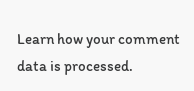Learn how your comment data is processed.